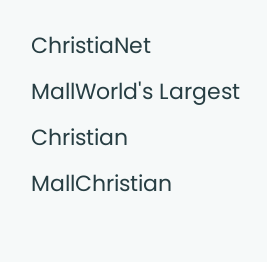ChristiaNet MallWorld's Largest Christian MallChristian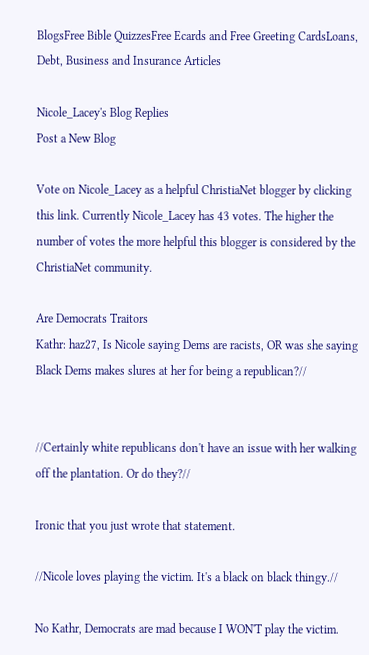BlogsFree Bible QuizzesFree Ecards and Free Greeting CardsLoans, Debt, Business and Insurance Articles

Nicole_Lacey's Blog Replies
Post a New Blog

Vote on Nicole_Lacey as a helpful ChristiaNet blogger by clicking this link. Currently Nicole_Lacey has 43 votes. The higher the number of votes the more helpful this blogger is considered by the ChristiaNet community.

Are Democrats Traitors
Kathr: haz27, Is Nicole saying Dems are racists, OR was she saying Black Dems makes slures at her for being a republican?//


//Certainly white republicans don't have an issue with her walking off the plantation. Or do they?//

Ironic that you just wrote that statement.

//Nicole loves playing the victim. It's a black on black thingy.//

No Kathr, Democrats are mad because I WON'T play the victim.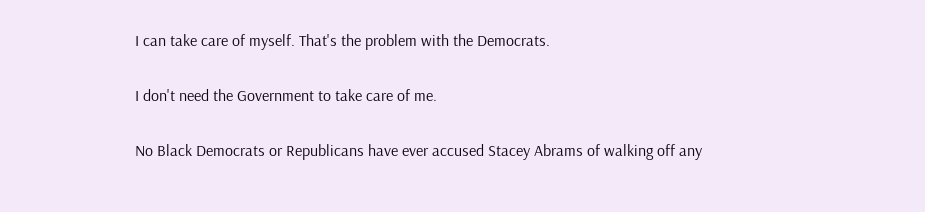I can take care of myself. That's the problem with the Democrats.

I don't need the Government to take care of me.

No Black Democrats or Republicans have ever accused Stacey Abrams of walking off any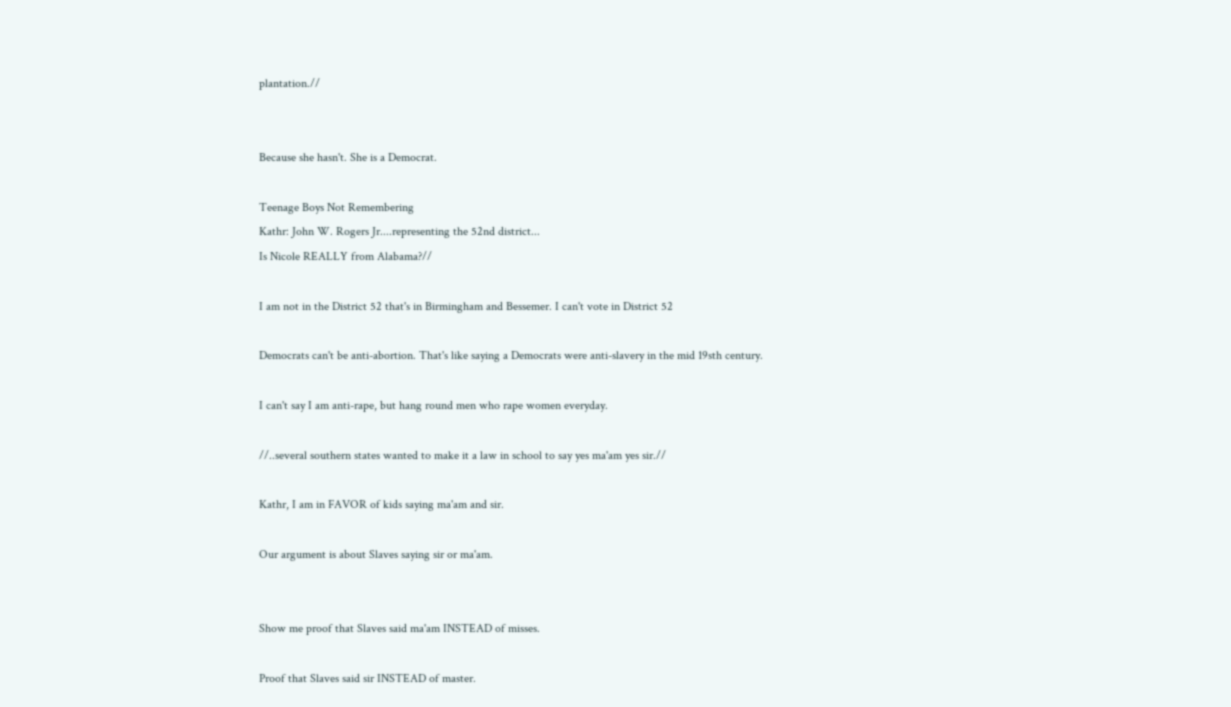plantation.//


Because she hasn't. She is a Democrat.

Teenage Boys Not Remembering
Kathr: John W. Rogers Jr....representing the 52nd district...
Is Nicole REALLY from Alabama?//

I am not in the District 52 that's in Birmingham and Bessemer. I can't vote in District 52

Democrats can't be anti-abortion. That's like saying a Democrats were anti-slavery in the mid 19sth century.

I can't say I am anti-rape, but hang round men who rape women everyday.

//..several southern states wanted to make it a law in school to say yes ma'am yes sir.//

Kathr, I am in FAVOR of kids saying ma'am and sir.

Our argument is about Slaves saying sir or ma'am.


Show me proof that Slaves said ma'am INSTEAD of misses.

Proof that Slaves said sir INSTEAD of master.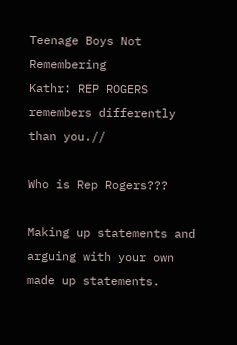Teenage Boys Not Remembering
Kathr: REP ROGERS remembers differently than you.//

Who is Rep Rogers???

Making up statements and arguing with your own made up statements.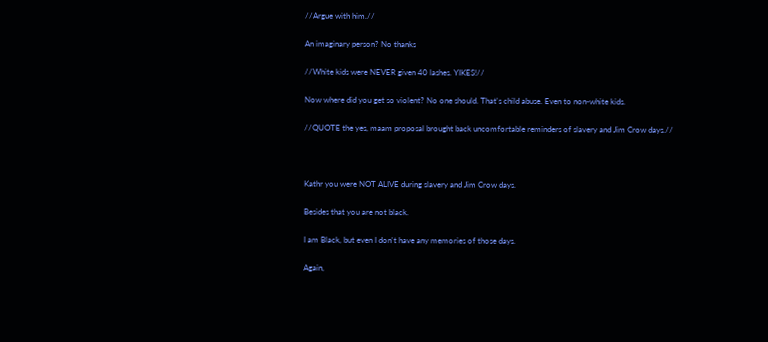//Argue with him.//

An imaginary person? No thanks

//White kids were NEVER given 40 lashes. YIKES!//

Now where did you get so violent? No one should. That's child abuse. Even to non-white kids.

//QUOTE the yes, maam proposal brought back uncomfortable reminders of slavery and Jim Crow days.//



Kathr you were NOT ALIVE during slavery and Jim Crow days.

Besides that you are not black.

I am Black, but even I don't have any memories of those days.

Again,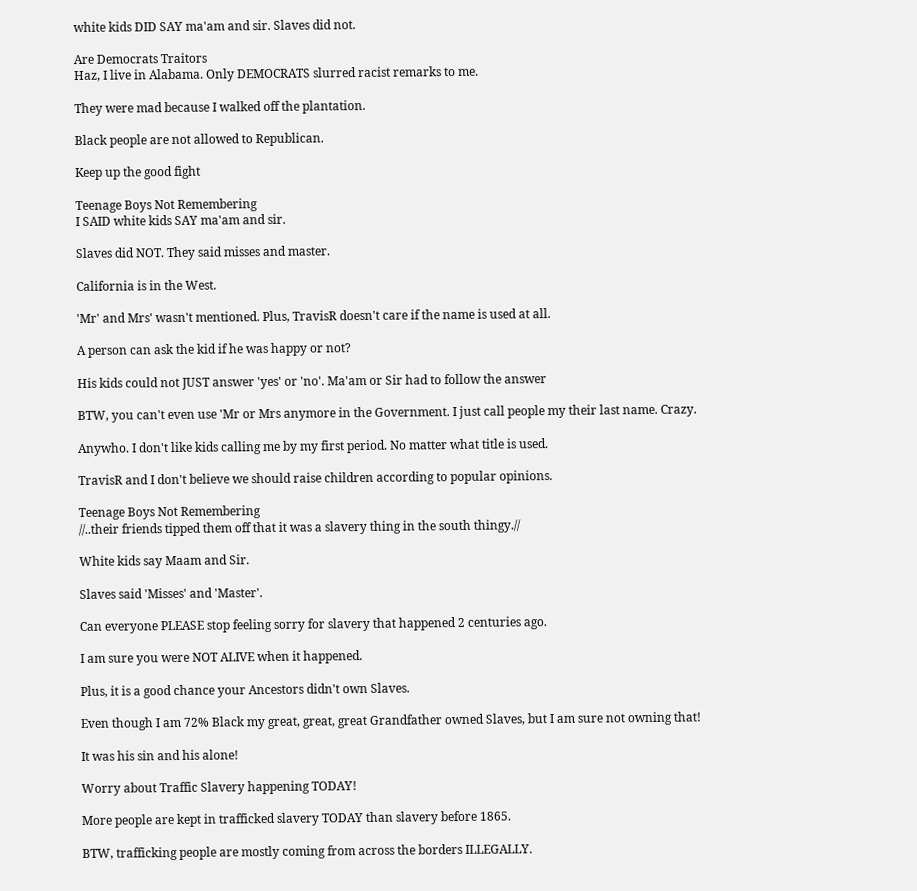white kids DID SAY ma'am and sir. Slaves did not.

Are Democrats Traitors
Haz, I live in Alabama. Only DEMOCRATS slurred racist remarks to me.

They were mad because I walked off the plantation.

Black people are not allowed to Republican.

Keep up the good fight

Teenage Boys Not Remembering
I SAID white kids SAY ma'am and sir.

Slaves did NOT. They said misses and master.

California is in the West.

'Mr' and Mrs' wasn't mentioned. Plus, TravisR doesn't care if the name is used at all.

A person can ask the kid if he was happy or not?

His kids could not JUST answer 'yes' or 'no'. Ma'am or Sir had to follow the answer

BTW, you can't even use 'Mr or Mrs anymore in the Government. I just call people my their last name. Crazy.

Anywho. I don't like kids calling me by my first period. No matter what title is used.

TravisR and I don't believe we should raise children according to popular opinions.

Teenage Boys Not Remembering
//..their friends tipped them off that it was a slavery thing in the south thingy.//

White kids say Maam and Sir.

Slaves said 'Misses' and 'Master'.

Can everyone PLEASE stop feeling sorry for slavery that happened 2 centuries ago.

I am sure you were NOT ALIVE when it happened.

Plus, it is a good chance your Ancestors didn't own Slaves.

Even though I am 72% Black my great, great, great Grandfather owned Slaves, but I am sure not owning that!

It was his sin and his alone!

Worry about Traffic Slavery happening TODAY!

More people are kept in trafficked slavery TODAY than slavery before 1865.

BTW, trafficking people are mostly coming from across the borders ILLEGALLY.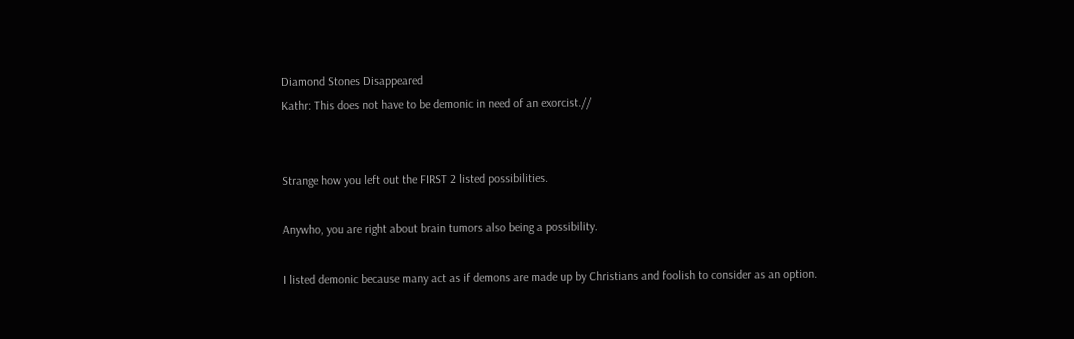Diamond Stones Disappeared
Kathr: This does not have to be demonic in need of an exorcist.//


Strange how you left out the FIRST 2 listed possibilities.

Anywho, you are right about brain tumors also being a possibility.

I listed demonic because many act as if demons are made up by Christians and foolish to consider as an option.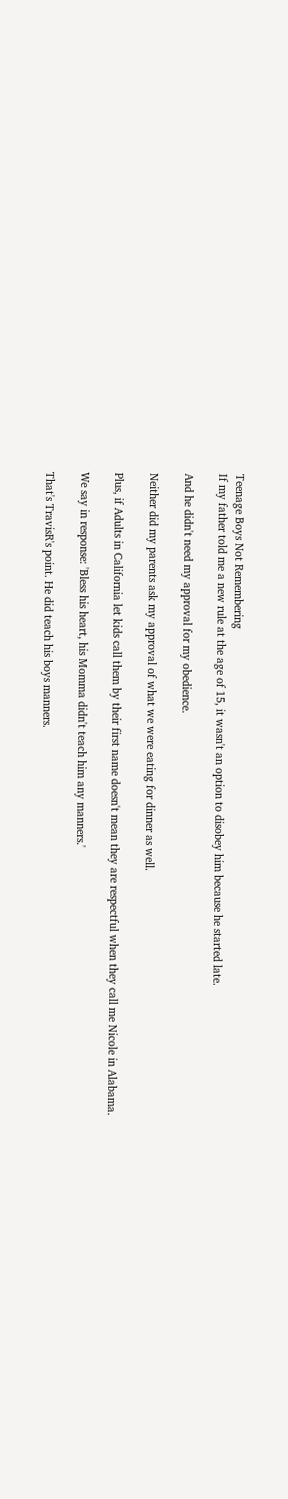Teenage Boys Not Remembering
If my father told me a new rule at the age of 15, it wasn't an option to disobey him because he started late.

And he didn't need my approval for my obedience.

Neither did my parents ask my approval of what we were eating for dinner as well.

Plus, if Adults in California let kids call them by their first name doesn't mean they are respectful when they call me Nicole in Alabama.

We say in response: 'Bless his heart, his Momma didn't teach him any manners.'

That's TravisR's point. He did teach his boys manners.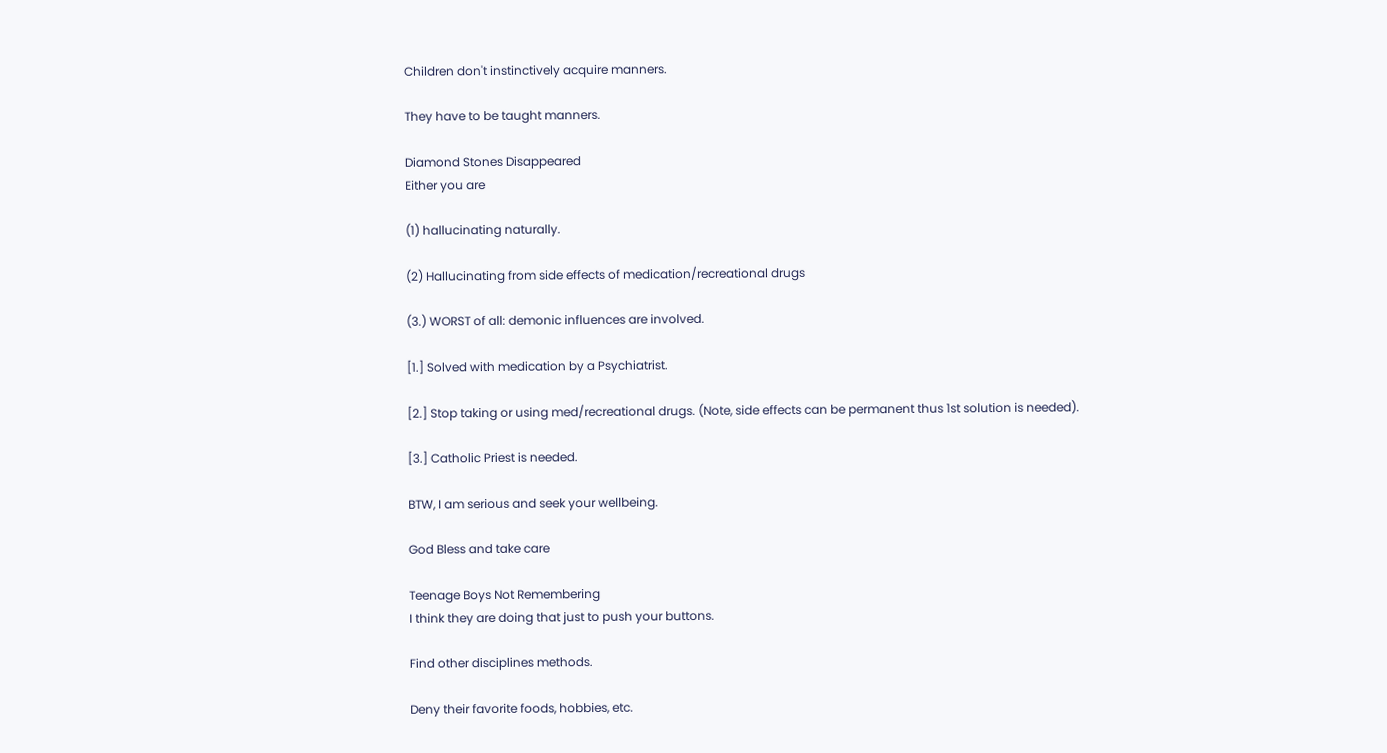Children don't instinctively acquire manners.

They have to be taught manners.

Diamond Stones Disappeared
Either you are

(1) hallucinating naturally.

(2) Hallucinating from side effects of medication/recreational drugs

(3.) WORST of all: demonic influences are involved.

[1.] Solved with medication by a Psychiatrist.

[2.] Stop taking or using med/recreational drugs. (Note, side effects can be permanent thus 1st solution is needed).

[3.] Catholic Priest is needed.

BTW, I am serious and seek your wellbeing.

God Bless and take care

Teenage Boys Not Remembering
I think they are doing that just to push your buttons.

Find other disciplines methods.

Deny their favorite foods, hobbies, etc.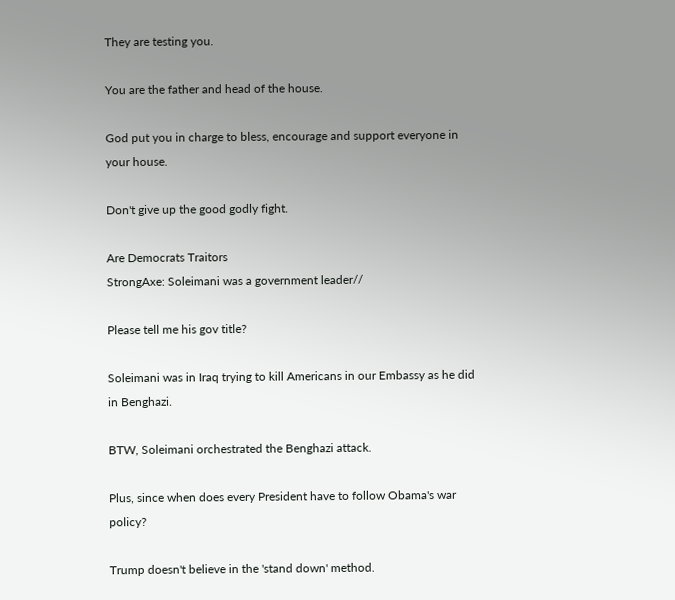They are testing you.

You are the father and head of the house.

God put you in charge to bless, encourage and support everyone in your house.

Don't give up the good godly fight.

Are Democrats Traitors
StrongAxe: Soleimani was a government leader//

Please tell me his gov title?

Soleimani was in Iraq trying to kill Americans in our Embassy as he did in Benghazi.

BTW, Soleimani orchestrated the Benghazi attack.

Plus, since when does every President have to follow Obama's war policy?

Trump doesn't believe in the 'stand down' method.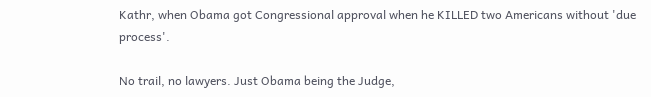Kathr, when Obama got Congressional approval when he KILLED two Americans without 'due process'.

No trail, no lawyers. Just Obama being the Judge,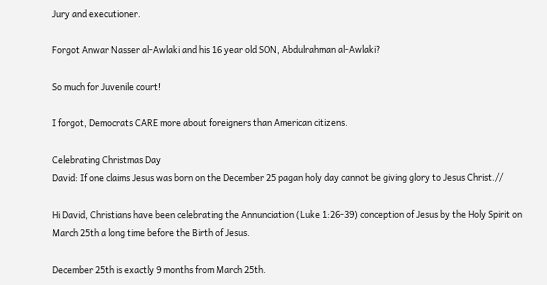Jury and executioner.

Forgot Anwar Nasser al-Awlaki and his 16 year old SON, Abdulrahman al-Awlaki?

So much for Juvenile court!

I forgot, Democrats CARE more about foreigners than American citizens.

Celebrating Christmas Day
David: If one claims Jesus was born on the December 25 pagan holy day cannot be giving glory to Jesus Christ.//

Hi David, Christians have been celebrating the Annunciation (Luke 1:26-39) conception of Jesus by the Holy Spirit on March 25th a long time before the Birth of Jesus.

December 25th is exactly 9 months from March 25th.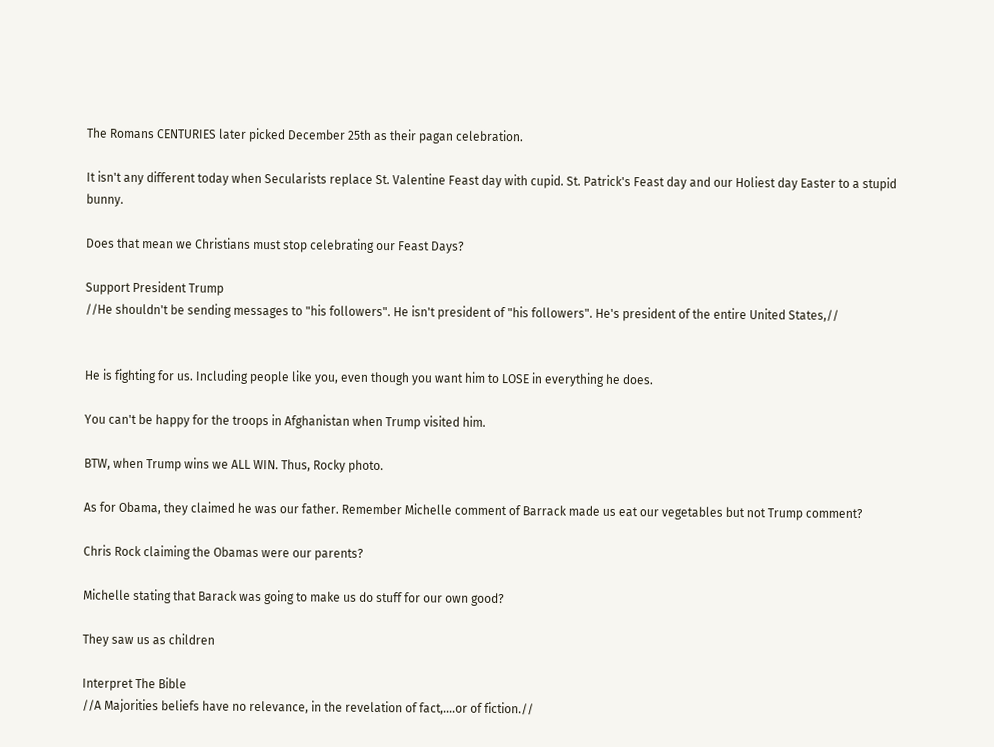The Romans CENTURIES later picked December 25th as their pagan celebration.

It isn't any different today when Secularists replace St. Valentine Feast day with cupid. St. Patrick's Feast day and our Holiest day Easter to a stupid bunny.

Does that mean we Christians must stop celebrating our Feast Days?

Support President Trump
//He shouldn't be sending messages to "his followers". He isn't president of "his followers". He's president of the entire United States,//


He is fighting for us. Including people like you, even though you want him to LOSE in everything he does.

You can't be happy for the troops in Afghanistan when Trump visited him.

BTW, when Trump wins we ALL WIN. Thus, Rocky photo.

As for Obama, they claimed he was our father. Remember Michelle comment of Barrack made us eat our vegetables but not Trump comment?

Chris Rock claiming the Obamas were our parents?

Michelle stating that Barack was going to make us do stuff for our own good?

They saw us as children

Interpret The Bible
//A Majorities beliefs have no relevance, in the revelation of fact,....or of fiction.//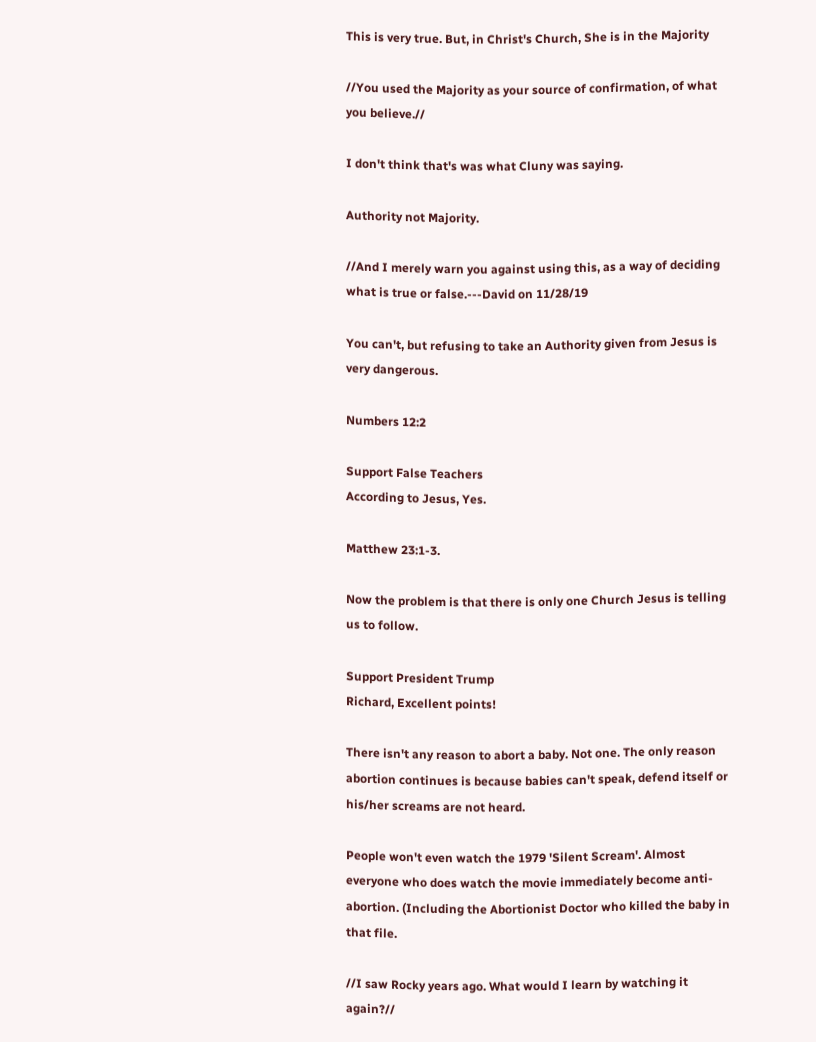This is very true. But, in Christ's Church, She is in the Majority

//You used the Majority as your source of confirmation, of what you believe.//

I don't think that's was what Cluny was saying.

Authority not Majority.

//And I merely warn you against using this, as a way of deciding what is true or false.---David on 11/28/19

You can't, but refusing to take an Authority given from Jesus is very dangerous.

Numbers 12:2

Support False Teachers
According to Jesus, Yes.

Matthew 23:1-3.

Now the problem is that there is only one Church Jesus is telling us to follow.

Support President Trump
Richard, Excellent points!

There isn't any reason to abort a baby. Not one. The only reason abortion continues is because babies can't speak, defend itself or his/her screams are not heard.

People won't even watch the 1979 'Silent Scream'. Almost everyone who does watch the movie immediately become anti-abortion. (Including the Abortionist Doctor who killed the baby in that file.

//I saw Rocky years ago. What would I learn by watching it again?//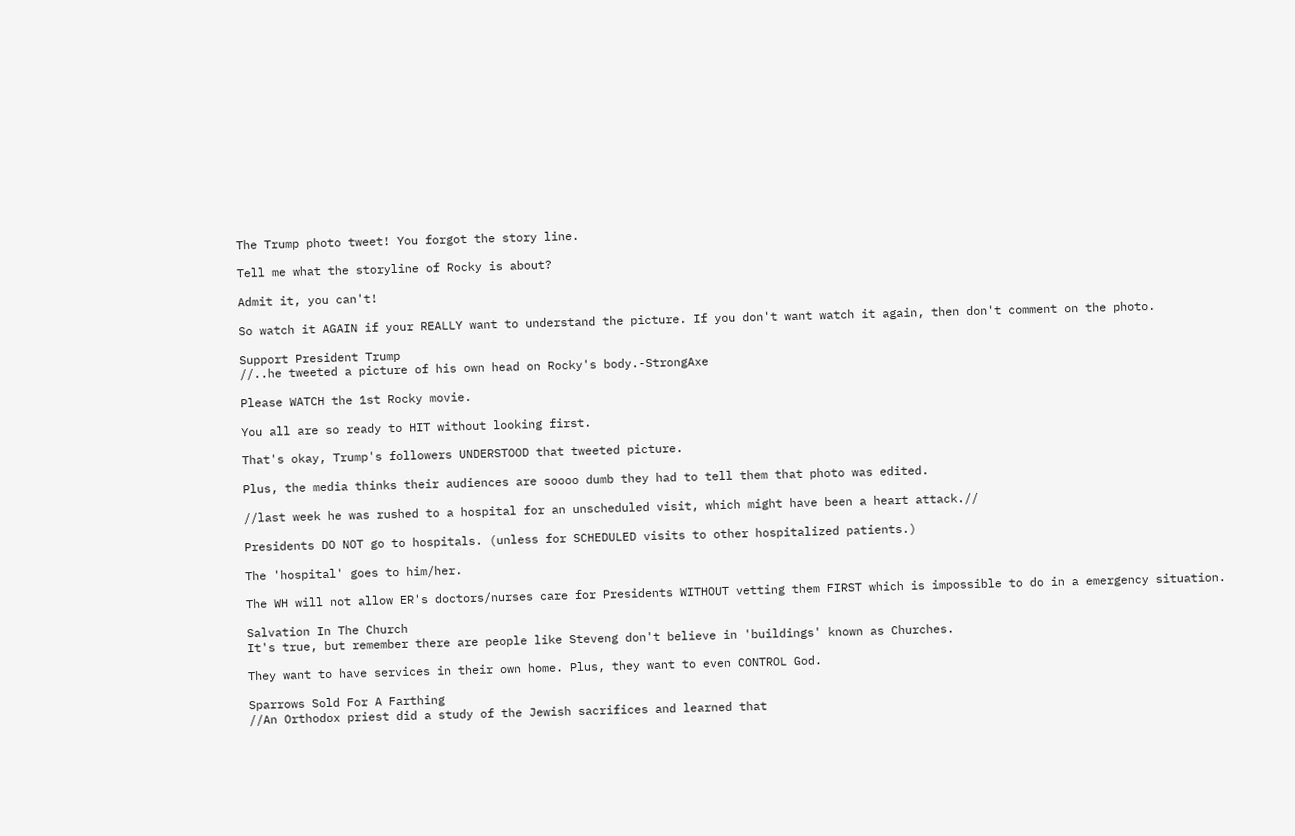The Trump photo tweet! You forgot the story line.

Tell me what the storyline of Rocky is about?

Admit it, you can't!

So watch it AGAIN if your REALLY want to understand the picture. If you don't want watch it again, then don't comment on the photo.

Support President Trump
//..he tweeted a picture of his own head on Rocky's body.-StrongAxe

Please WATCH the 1st Rocky movie.

You all are so ready to HIT without looking first.

That's okay, Trump's followers UNDERSTOOD that tweeted picture.

Plus, the media thinks their audiences are soooo dumb they had to tell them that photo was edited.

//last week he was rushed to a hospital for an unscheduled visit, which might have been a heart attack.//

Presidents DO NOT go to hospitals. (unless for SCHEDULED visits to other hospitalized patients.)

The 'hospital' goes to him/her.

The WH will not allow ER's doctors/nurses care for Presidents WITHOUT vetting them FIRST which is impossible to do in a emergency situation.

Salvation In The Church
It's true, but remember there are people like Steveng don't believe in 'buildings' known as Churches.

They want to have services in their own home. Plus, they want to even CONTROL God.

Sparrows Sold For A Farthing
//An Orthodox priest did a study of the Jewish sacrifices and learned that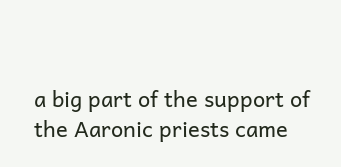a big part of the support of the Aaronic priests came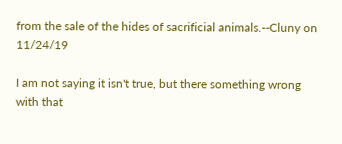from the sale of the hides of sacrificial animals.--Cluny on 11/24/19

I am not saying it isn't true, but there something wrong with that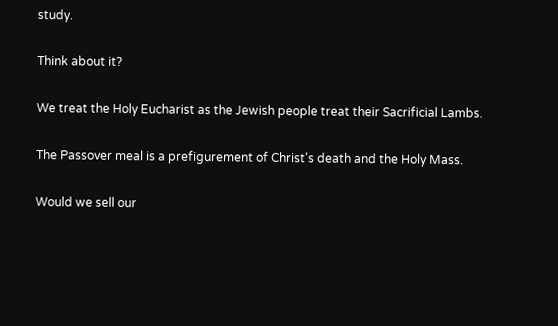study.

Think about it?

We treat the Holy Eucharist as the Jewish people treat their Sacrificial Lambs.

The Passover meal is a prefigurement of Christ's death and the Holy Mass.

Would we sell our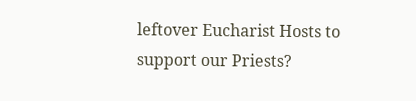leftover Eucharist Hosts to support our Priests?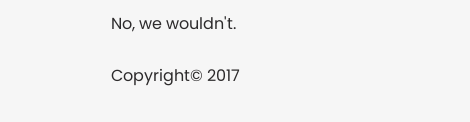No, we wouldn't.

Copyright© 2017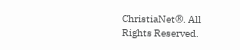ChristiaNet®. All Rights Reserved.